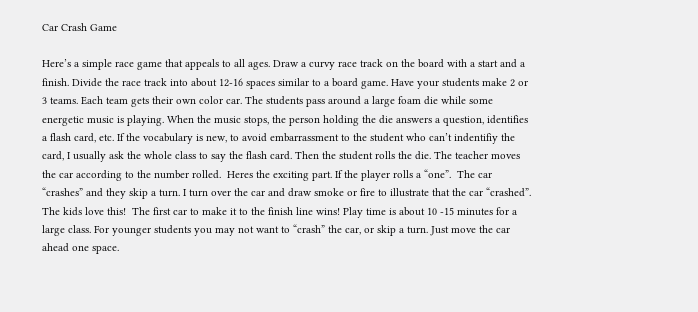Car Crash Game

Here’s a simple race game that appeals to all ages. Draw a curvy race track on the board with a start and a finish. Divide the race track into about 12-16 spaces similar to a board game. Have your students make 2 or 3 teams. Each team gets their own color car. The students pass around a large foam die while some energetic music is playing. When the music stops, the person holding the die answers a question, identifies a flash card, etc. If the vocabulary is new, to avoid embarrassment to the student who can’t indentifiy the card, I usually ask the whole class to say the flash card. Then the student rolls the die. The teacher moves the car according to the number rolled.  Heres the exciting part. If the player rolls a “one”.  The car “crashes” and they skip a turn. I turn over the car and draw smoke or fire to illustrate that the car “crashed”. The kids love this!  The first car to make it to the finish line wins! Play time is about 10 -15 minutes for a large class. For younger students you may not want to “crash” the car, or skip a turn. Just move the car ahead one space.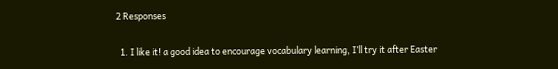2 Responses

  1. I like it! a good idea to encourage vocabulary learning, I’ll try it after Easter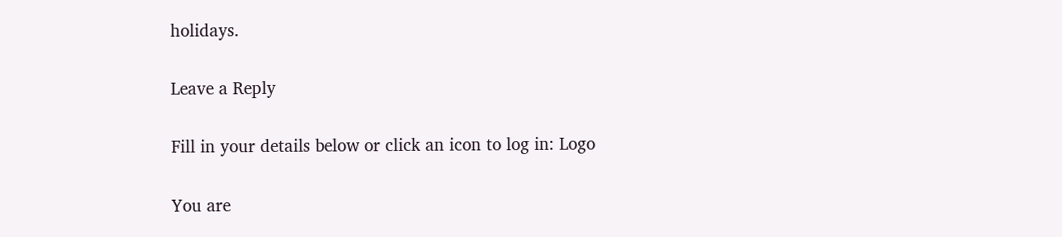holidays.

Leave a Reply

Fill in your details below or click an icon to log in: Logo

You are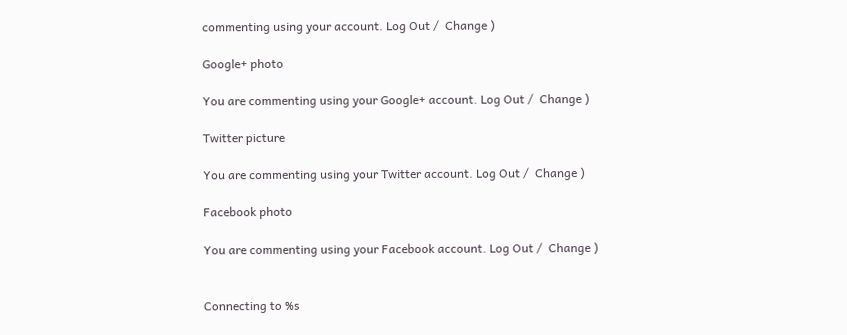commenting using your account. Log Out /  Change )

Google+ photo

You are commenting using your Google+ account. Log Out /  Change )

Twitter picture

You are commenting using your Twitter account. Log Out /  Change )

Facebook photo

You are commenting using your Facebook account. Log Out /  Change )


Connecting to %s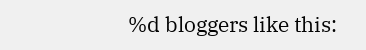%d bloggers like this: